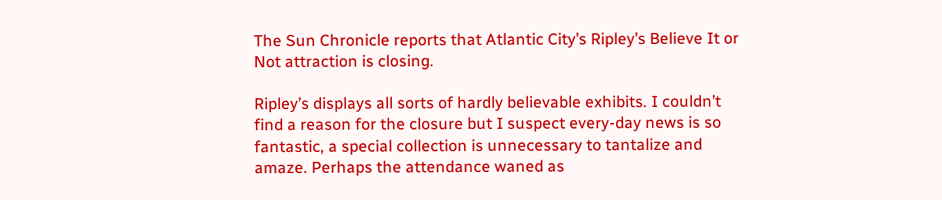The Sun Chronicle reports that Atlantic City’s Ripley’s Believe It or Not attraction is closing.

Ripley’s displays all sorts of hardly believable exhibits. I couldn’t find a reason for the closure but I suspect every-day news is so fantastic, a special collection is unnecessary to tantalize and amaze. Perhaps the attendance waned as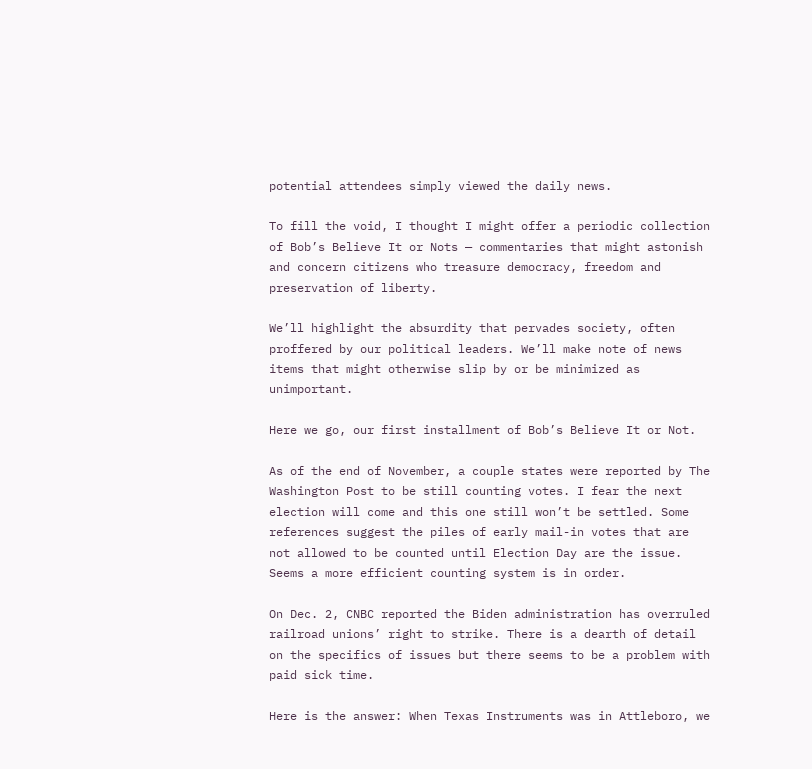potential attendees simply viewed the daily news.

To fill the void, I thought I might offer a periodic collection of Bob’s Believe It or Nots — commentaries that might astonish and concern citizens who treasure democracy, freedom and preservation of liberty.

We’ll highlight the absurdity that pervades society, often proffered by our political leaders. We’ll make note of news items that might otherwise slip by or be minimized as unimportant.

Here we go, our first installment of Bob’s Believe It or Not.

As of the end of November, a couple states were reported by The Washington Post to be still counting votes. I fear the next election will come and this one still won’t be settled. Some references suggest the piles of early mail-in votes that are not allowed to be counted until Election Day are the issue. Seems a more efficient counting system is in order.

On Dec. 2, CNBC reported the Biden administration has overruled railroad unions’ right to strike. There is a dearth of detail on the specifics of issues but there seems to be a problem with paid sick time.

Here is the answer: When Texas Instruments was in Attleboro, we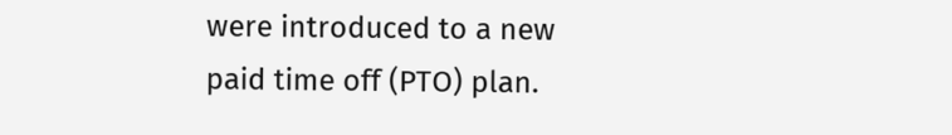were introduced to a new paid time off (PTO) plan.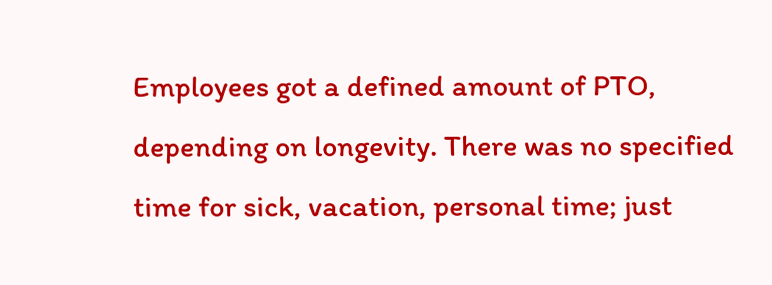Employees got a defined amount of PTO, depending on longevity. There was no specified time for sick, vacation, personal time; just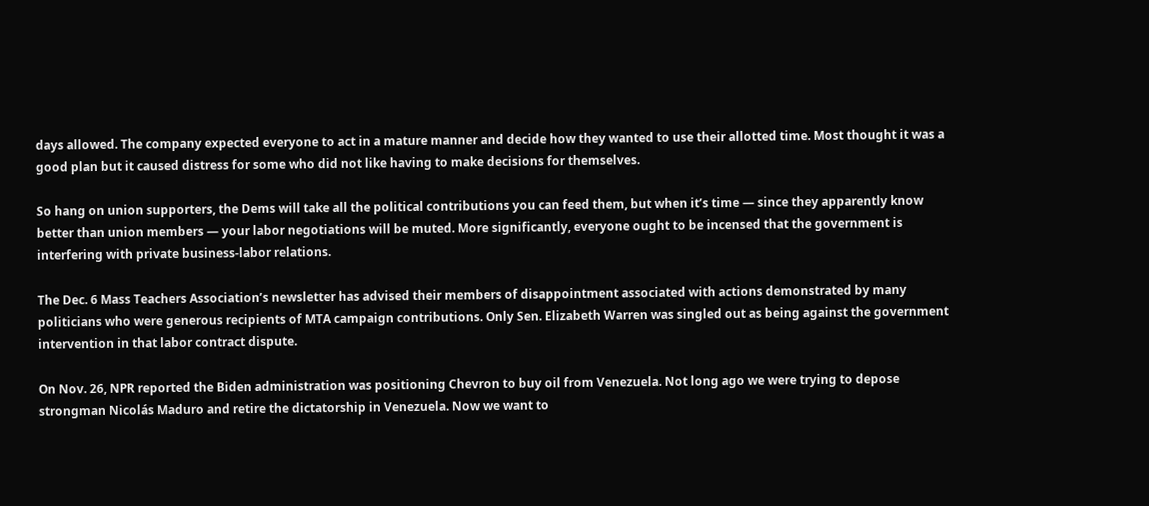days allowed. The company expected everyone to act in a mature manner and decide how they wanted to use their allotted time. Most thought it was a good plan but it caused distress for some who did not like having to make decisions for themselves.

So hang on union supporters, the Dems will take all the political contributions you can feed them, but when it’s time — since they apparently know better than union members — your labor negotiations will be muted. More significantly, everyone ought to be incensed that the government is interfering with private business-labor relations.

The Dec. 6 Mass Teachers Association’s newsletter has advised their members of disappointment associated with actions demonstrated by many politicians who were generous recipients of MTA campaign contributions. Only Sen. Elizabeth Warren was singled out as being against the government intervention in that labor contract dispute.

On Nov. 26, NPR reported the Biden administration was positioning Chevron to buy oil from Venezuela. Not long ago we were trying to depose strongman Nicolás Maduro and retire the dictatorship in Venezuela. Now we want to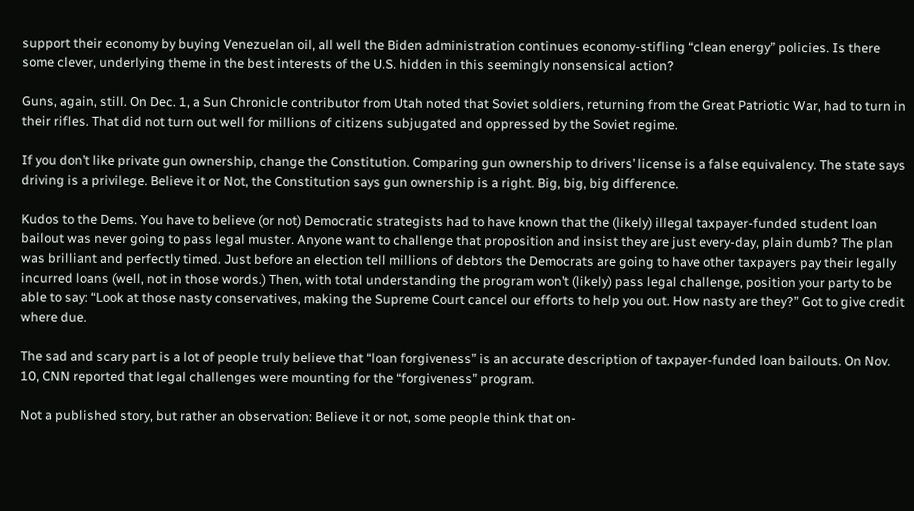support their economy by buying Venezuelan oil, all well the Biden administration continues economy-stifling “clean energy” policies. Is there some clever, underlying theme in the best interests of the U.S. hidden in this seemingly nonsensical action?

Guns, again, still. On Dec. 1, a Sun Chronicle contributor from Utah noted that Soviet soldiers, returning from the Great Patriotic War, had to turn in their rifles. That did not turn out well for millions of citizens subjugated and oppressed by the Soviet regime.

If you don’t like private gun ownership, change the Constitution. Comparing gun ownership to drivers’ license is a false equivalency. The state says driving is a privilege. Believe it or Not, the Constitution says gun ownership is a right. Big, big, big difference.

Kudos to the Dems. You have to believe (or not) Democratic strategists had to have known that the (likely) illegal taxpayer-funded student loan bailout was never going to pass legal muster. Anyone want to challenge that proposition and insist they are just every-day, plain dumb? The plan was brilliant and perfectly timed. Just before an election tell millions of debtors the Democrats are going to have other taxpayers pay their legally incurred loans (well, not in those words.) Then, with total understanding the program won’t (likely) pass legal challenge, position your party to be able to say: “Look at those nasty conservatives, making the Supreme Court cancel our efforts to help you out. How nasty are they?” Got to give credit where due.

The sad and scary part is a lot of people truly believe that “loan forgiveness” is an accurate description of taxpayer-funded loan bailouts. On Nov. 10, CNN reported that legal challenges were mounting for the “forgiveness” program.

Not a published story, but rather an observation: Believe it or not, some people think that on-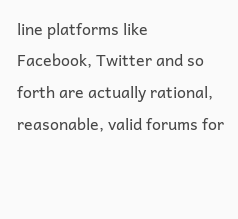line platforms like Facebook, Twitter and so forth are actually rational, reasonable, valid forums for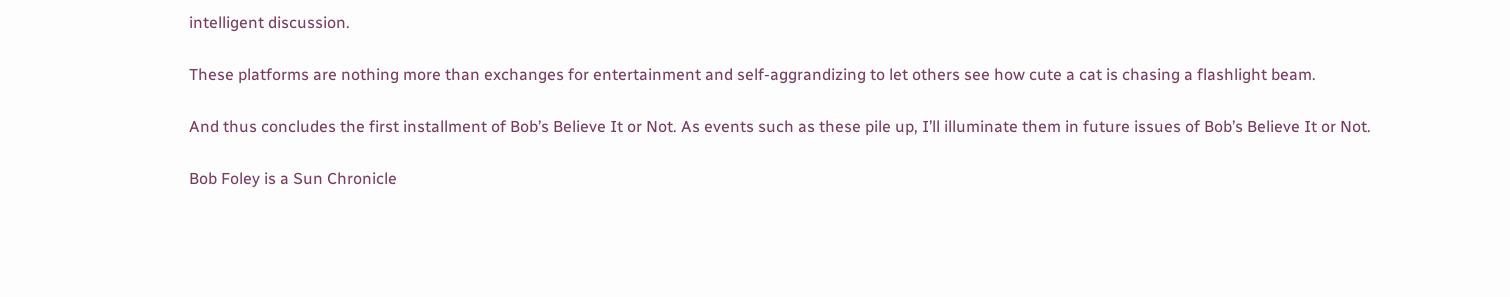intelligent discussion.

These platforms are nothing more than exchanges for entertainment and self-aggrandizing to let others see how cute a cat is chasing a flashlight beam.

And thus concludes the first installment of Bob’s Believe It or Not. As events such as these pile up, I’ll illuminate them in future issues of Bob’s Believe It or Not.

Bob Foley is a Sun Chronicle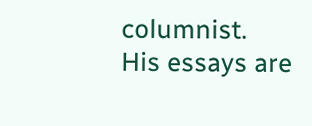columnist. His essays are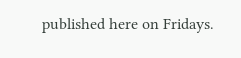published here on Fridays.